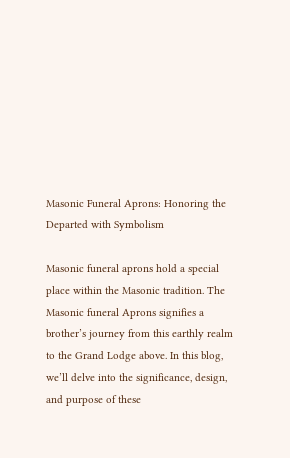Masonic Funeral Aprons: Honoring the Departed with Symbolism

Masonic funeral aprons hold a special place within the Masonic tradition. The Masonic funeral Aprons signifies a brother’s journey from this earthly realm to the Grand Lodge above. In this blog, we’ll delve into the significance, design, and purpose of these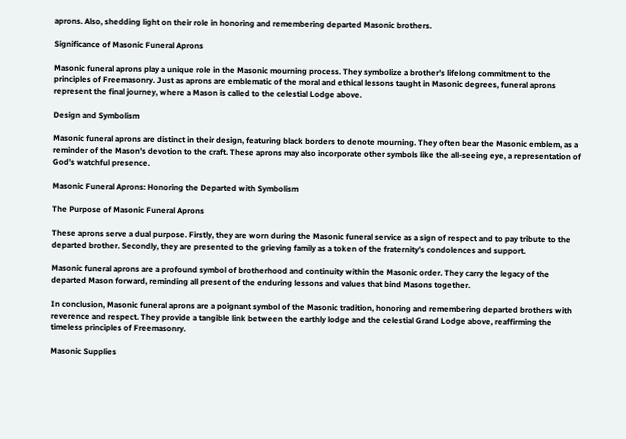aprons. Also, shedding light on their role in honoring and remembering departed Masonic brothers.

Significance of Masonic Funeral Aprons

Masonic funeral aprons play a unique role in the Masonic mourning process. They symbolize a brother’s lifelong commitment to the principles of Freemasonry. Just as aprons are emblematic of the moral and ethical lessons taught in Masonic degrees, funeral aprons represent the final journey, where a Mason is called to the celestial Lodge above.

Design and Symbolism

Masonic funeral aprons are distinct in their design, featuring black borders to denote mourning. They often bear the Masonic emblem, as a reminder of the Mason’s devotion to the craft. These aprons may also incorporate other symbols like the all-seeing eye, a representation of God’s watchful presence.

Masonic Funeral Aprons: Honoring the Departed with Symbolism

The Purpose of Masonic Funeral Aprons

These aprons serve a dual purpose. Firstly, they are worn during the Masonic funeral service as a sign of respect and to pay tribute to the departed brother. Secondly, they are presented to the grieving family as a token of the fraternity’s condolences and support.

Masonic funeral aprons are a profound symbol of brotherhood and continuity within the Masonic order. They carry the legacy of the departed Mason forward, reminding all present of the enduring lessons and values that bind Masons together.

In conclusion, Masonic funeral aprons are a poignant symbol of the Masonic tradition, honoring and remembering departed brothers with reverence and respect. They provide a tangible link between the earthly lodge and the celestial Grand Lodge above, reaffirming the timeless principles of Freemasonry.

Masonic Supplies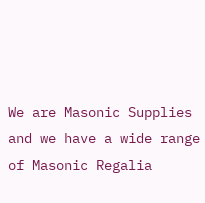We are Masonic Supplies and we have a wide range of Masonic Regalia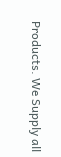Products. We Supply all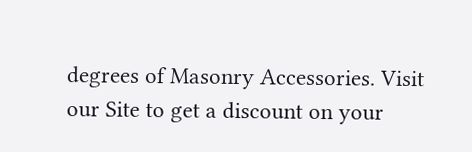degrees of Masonry Accessories. Visit our Site to get a discount on your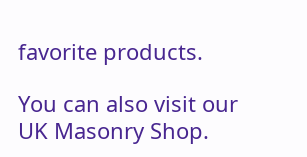favorite products.

You can also visit our UK Masonry Shop.